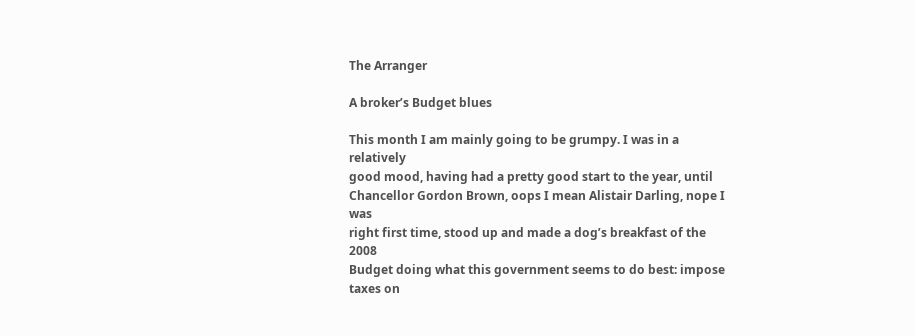The Arranger

A broker’s Budget blues

This month I am mainly going to be grumpy. I was in a relatively
good mood, having had a pretty good start to the year, until
Chancellor Gordon Brown, oops I mean Alistair Darling, nope I was
right first time, stood up and made a dog’s breakfast of the 2008
Budget doing what this government seems to do best: impose taxes on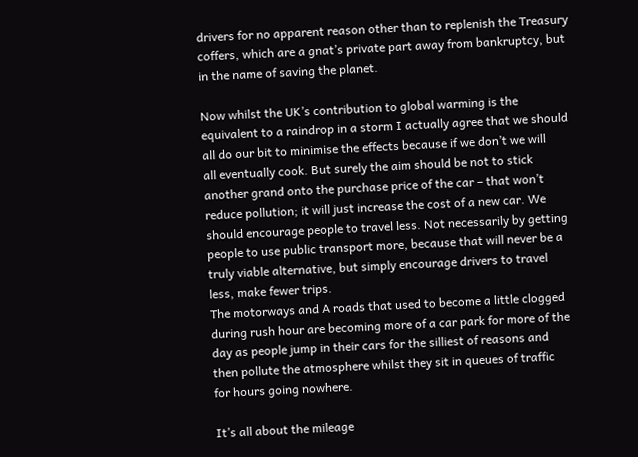drivers for no apparent reason other than to replenish the Treasury
coffers, which are a gnat’s private part away from bankruptcy, but
in the name of saving the planet.

Now whilst the UK’s contribution to global warming is the
equivalent to a raindrop in a storm I actually agree that we should
all do our bit to minimise the effects because if we don’t we will
all eventually cook. But surely the aim should be not to stick
another grand onto the purchase price of the car – that won’t
reduce pollution; it will just increase the cost of a new car. We
should encourage people to travel less. Not necessarily by getting
people to use public transport more, because that will never be a
truly viable alternative, but simply encourage drivers to travel
less, make fewer trips.
The motorways and A roads that used to become a little clogged
during rush hour are becoming more of a car park for more of the
day as people jump in their cars for the silliest of reasons and
then pollute the atmosphere whilst they sit in queues of traffic
for hours going nowhere.

It’s all about the mileage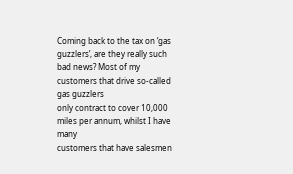Coming back to the tax on ‘gas guzzlers’, are they really such
bad news? Most of my customers that drive so-called gas guzzlers
only contract to cover 10,000 miles per annum, whilst I have many
customers that have salesmen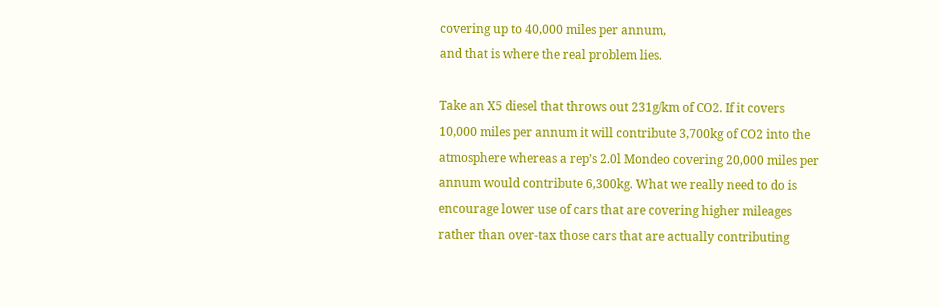covering up to 40,000 miles per annum,
and that is where the real problem lies.

Take an X5 diesel that throws out 231g/km of CO2. If it covers
10,000 miles per annum it will contribute 3,700kg of CO2 into the
atmosphere whereas a rep’s 2.0l Mondeo covering 20,000 miles per
annum would contribute 6,300kg. What we really need to do is
encourage lower use of cars that are covering higher mileages
rather than over-tax those cars that are actually contributing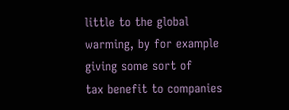little to the global warming, by for example giving some sort of
tax benefit to companies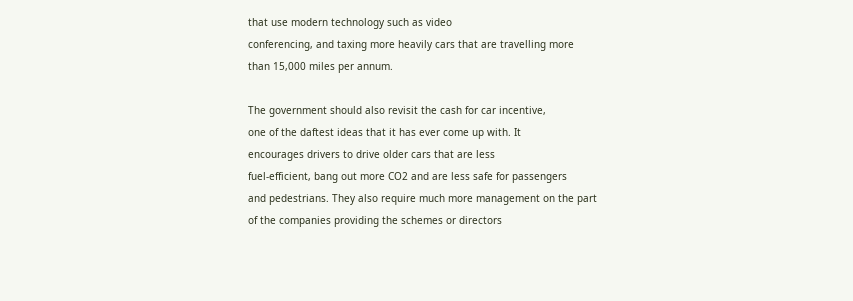that use modern technology such as video
conferencing, and taxing more heavily cars that are travelling more
than 15,000 miles per annum.

The government should also revisit the cash for car incentive,
one of the daftest ideas that it has ever come up with. It
encourages drivers to drive older cars that are less
fuel-efficient, bang out more CO2 and are less safe for passengers
and pedestrians. They also require much more management on the part
of the companies providing the schemes or directors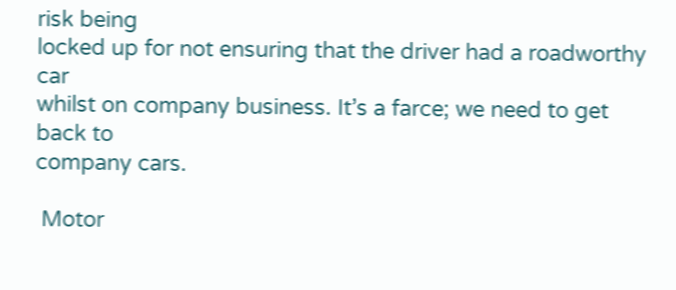risk being
locked up for not ensuring that the driver had a roadworthy car
whilst on company business. It’s a farce; we need to get back to
company cars.

 Motor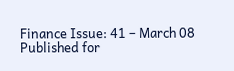Finance Issue: 41 – March 08
Published for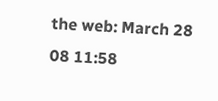the web: March 28 08 11:58